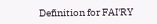Definition for FAI'RY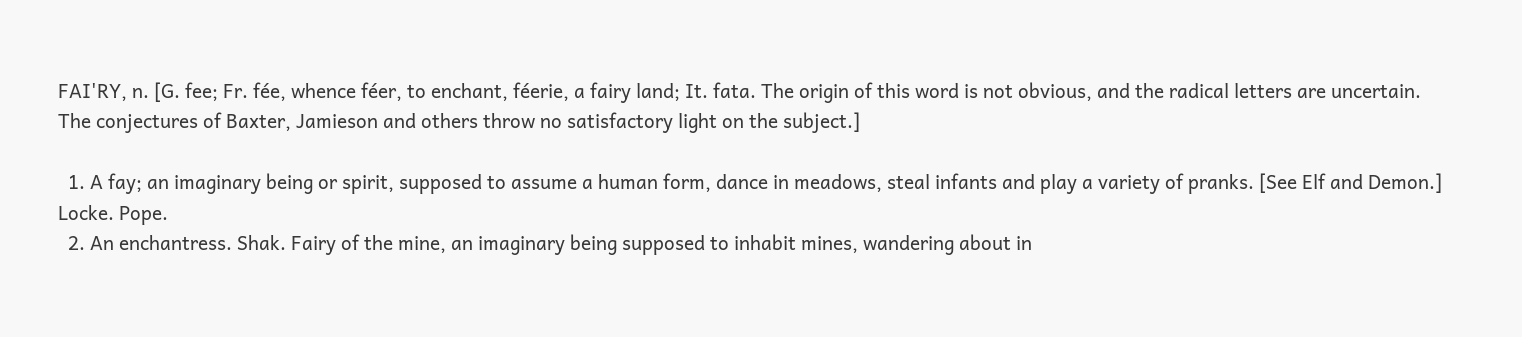FAI'RY, n. [G. fee; Fr. fée, whence féer, to enchant, féerie, a fairy land; It. fata. The origin of this word is not obvious, and the radical letters are uncertain. The conjectures of Baxter, Jamieson and others throw no satisfactory light on the subject.]

  1. A fay; an imaginary being or spirit, supposed to assume a human form, dance in meadows, steal infants and play a variety of pranks. [See Elf and Demon.] Locke. Pope.
  2. An enchantress. Shak. Fairy of the mine, an imaginary being supposed to inhabit mines, wandering about in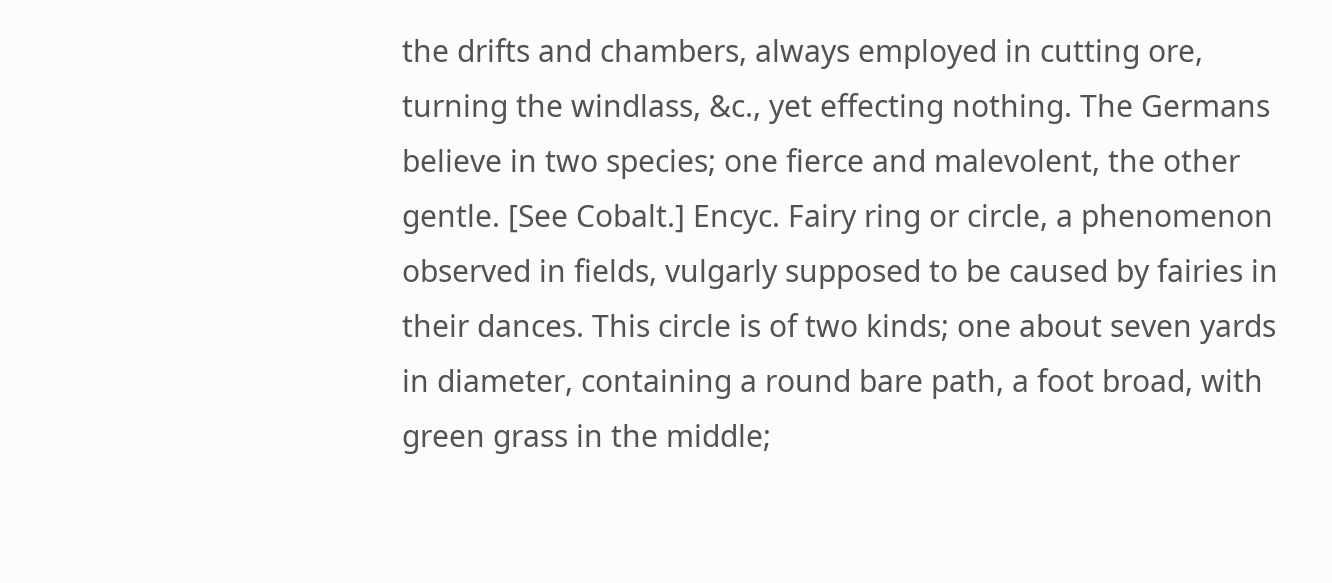the drifts and chambers, always employed in cutting ore, turning the windlass, &c., yet effecting nothing. The Germans believe in two species; one fierce and malevolent, the other gentle. [See Cobalt.] Encyc. Fairy ring or circle, a phenomenon observed in fields, vulgarly supposed to be caused by fairies in their dances. This circle is of two kinds; one about seven yards in diameter, containing a round bare path, a foot broad, with green grass in the middle;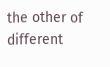the other of different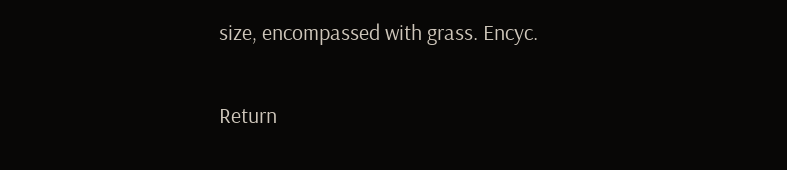size, encompassed with grass. Encyc.

Return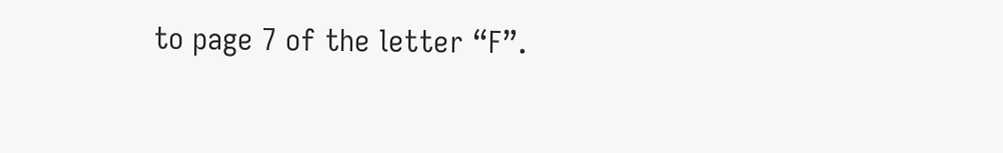to page 7 of the letter “F”.